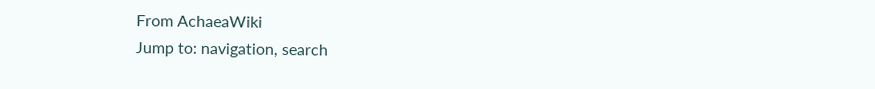From AchaeaWiki
Jump to: navigation, search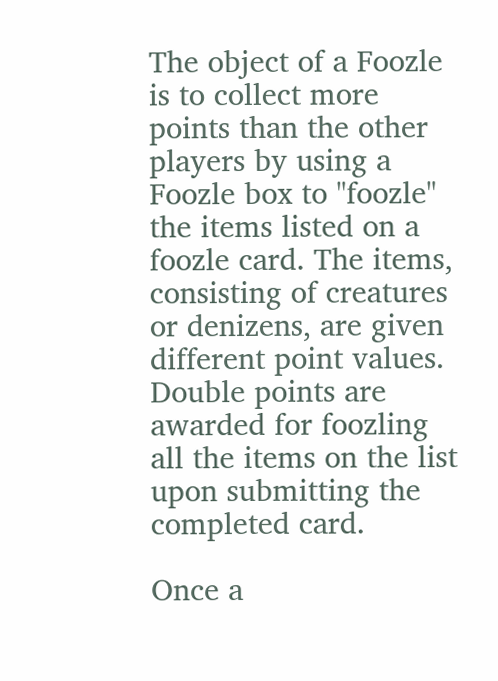The object of a Foozle is to collect more points than the other players by using a Foozle box to "foozle" the items listed on a foozle card. The items, consisting of creatures or denizens, are given different point values. Double points are awarded for foozling all the items on the list upon submitting the completed card.

Once a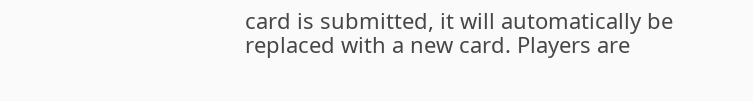card is submitted, it will automatically be replaced with a new card. Players are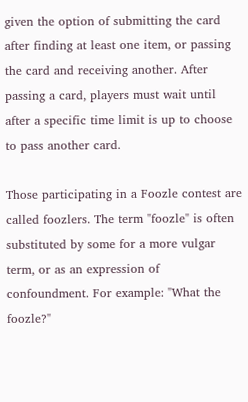given the option of submitting the card after finding at least one item, or passing the card and receiving another. After passing a card, players must wait until after a specific time limit is up to choose to pass another card.

Those participating in a Foozle contest are called foozlers. The term "foozle" is often substituted by some for a more vulgar term, or as an expression of confoundment. For example: "What the foozle?"